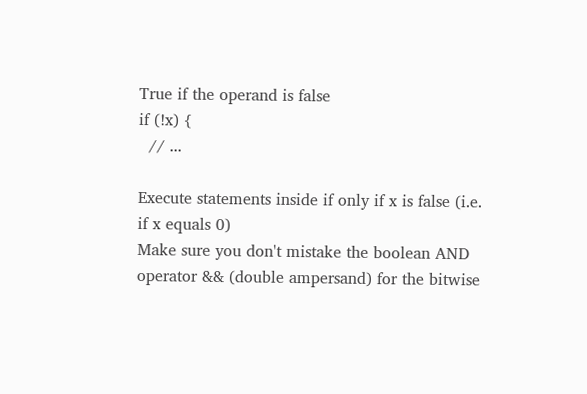True if the operand is false
if (!x) {
  // ...

Execute statements inside if only if x is false (i.e. if x equals 0)
Make sure you don't mistake the boolean AND operator && (double ampersand) for the bitwise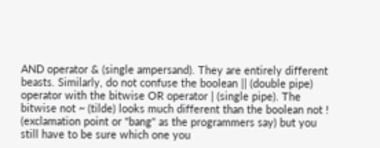AND operator & (single ampersand). They are entirely different beasts. Similarly, do not confuse the boolean || (double pipe) operator with the bitwise OR operator | (single pipe). The bitwise not ~ (tilde) looks much different than the boolean not ! (exclamation point or "bang" as the programmers say) but you still have to be sure which one you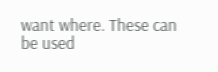want where. These can be used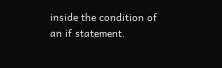inside the condition of an if statement.